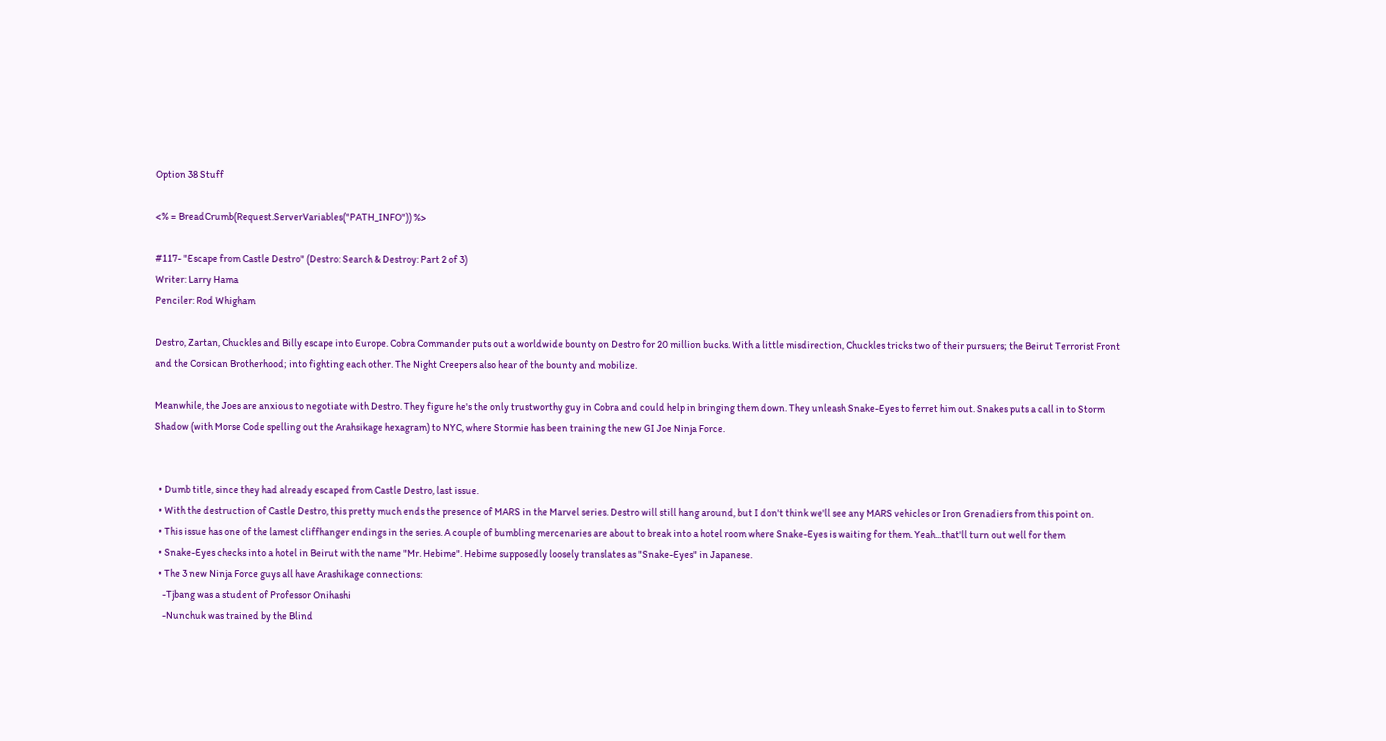Option 38 Stuff

<% = BreadCrumb(Request.ServerVariables("PATH_INFO")) %>

#117- "Escape from Castle Destro" (Destro: Search & Destroy: Part 2 of 3)
Writer: Larry Hama
Penciler: Rod Whigham

Destro, Zartan, Chuckles and Billy escape into Europe. Cobra Commander puts out a worldwide bounty on Destro for 20 million bucks. With a little misdirection, Chuckles tricks two of their pursuers; the Beirut Terrorist Front and the Corsican Brotherhood; into fighting each other. The Night Creepers also hear of the bounty and mobilize.

Meanwhile, the Joes are anxious to negotiate with Destro. They figure he's the only trustworthy guy in Cobra and could help in bringing them down. They unleash Snake-Eyes to ferret him out. Snakes puts a call in to Storm Shadow (with Morse Code spelling out the Arahsikage hexagram) to NYC, where Stormie has been training the new GI Joe Ninja Force.


  • Dumb title, since they had already escaped from Castle Destro, last issue.
  • With the destruction of Castle Destro, this pretty much ends the presence of MARS in the Marvel series. Destro will still hang around, but I don't think we'll see any MARS vehicles or Iron Grenadiers from this point on.
  • This issue has one of the lamest cliffhanger endings in the series. A couple of bumbling mercenaries are about to break into a hotel room where Snake-Eyes is waiting for them. Yeah...that'll turn out well for them
  • Snake-Eyes checks into a hotel in Beirut with the name "Mr. Hebime". Hebime supposedly loosely translates as "Snake-Eyes" in Japanese.
  • The 3 new Ninja Force guys all have Arashikage connections:
    -Tjbang was a student of Professor Onihashi
    -Nunchuk was trained by the Blind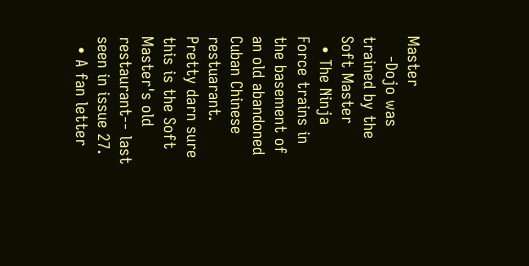Master
    -Dojo was trained by the Soft Master
  • The Ninja Force trains in the basement of an old abandoned Cuban Chinese restuarant. Pretty darn sure this is the Soft Master's old restaurant-- last seen in issue 27.
  • A fan letter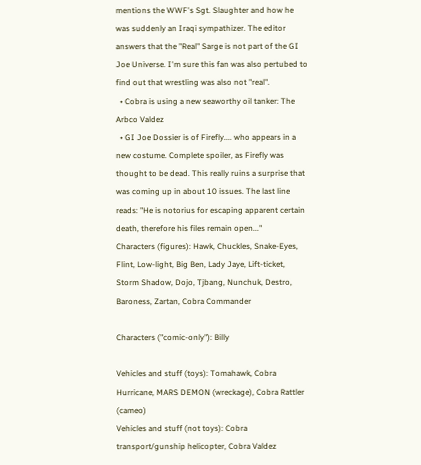mentions the WWF's Sgt. Slaughter and how he was suddenly an Iraqi sympathizer. The editor answers that the "Real" Sarge is not part of the GI Joe Universe. I'm sure this fan was also pertubed to find out that wrestling was also not "real".
  • Cobra is using a new seaworthy oil tanker: The Arbco Valdez
  • GI Joe Dossier is of Firefly.... who appears in a new costume. Complete spoiler, as Firefly was thought to be dead. This really ruins a surprise that was coming up in about 10 issues. The last line reads: "He is notorius for escaping apparent certain death, therefore his files remain open..."
Characters (figures): Hawk, Chuckles, Snake-Eyes, Flint, Low-light, Big Ben, Lady Jaye, Lift-ticket, Storm Shadow, Dojo, Tjbang, Nunchuk, Destro, Baroness, Zartan, Cobra Commander

Characters ("comic-only"): Billy

Vehicles and stuff (toys): Tomahawk, Cobra Hurricane, MARS DEMON (wreckage), Cobra Rattler (cameo)
Vehicles and stuff (not toys): Cobra transport/gunship helicopter, Cobra Valdez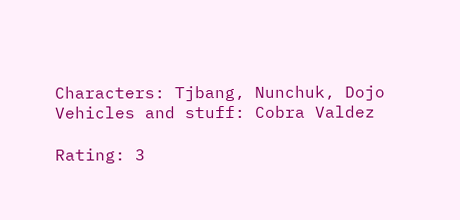Characters: Tjbang, Nunchuk, Dojo
Vehicles and stuff: Cobra Valdez

Rating: 3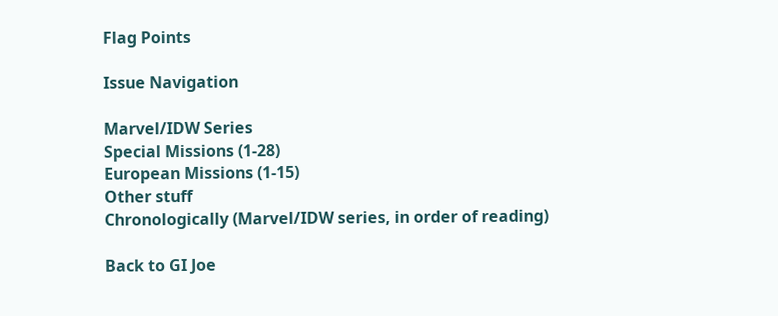Flag Points

Issue Navigation

Marvel/IDW Series
Special Missions (1-28)
European Missions (1-15)
Other stuff
Chronologically (Marvel/IDW series, in order of reading)

Back to GI Joe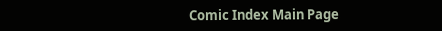Comic Index Main Page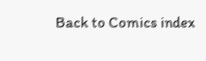Back to Comics index